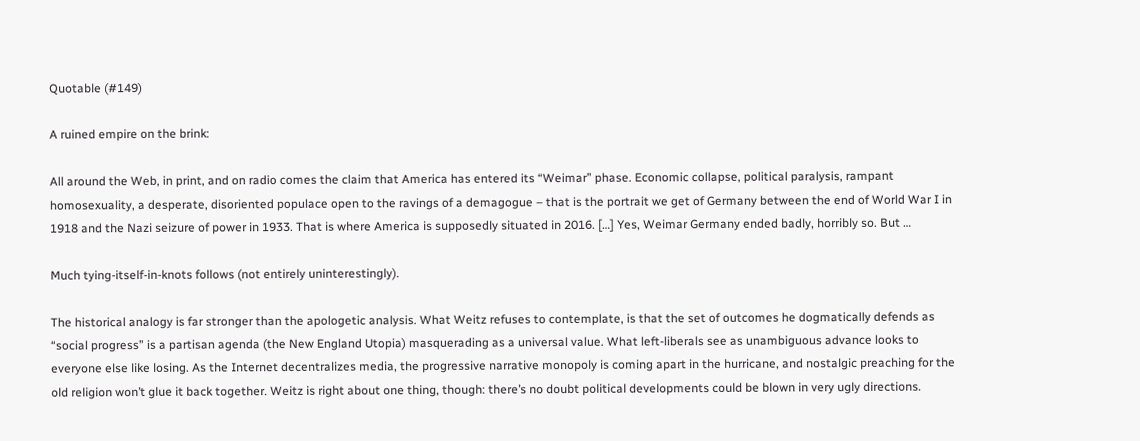Quotable (#149)

A ruined empire on the brink:

All around the Web, in print, and on radio comes the claim that America has entered its “Weimar” phase. Economic collapse, political paralysis, rampant homosexuality, a desperate, disoriented populace open to the ravings of a demagogue – that is the portrait we get of Germany between the end of World War I in 1918 and the Nazi seizure of power in 1933. That is where America is supposedly situated in 2016. […] Yes, Weimar Germany ended badly, horribly so. But …

Much tying-itself-in-knots follows (not entirely uninterestingly).

The historical analogy is far stronger than the apologetic analysis. What Weitz refuses to contemplate, is that the set of outcomes he dogmatically defends as “social progress” is a partisan agenda (the New England Utopia) masquerading as a universal value. What left-liberals see as unambiguous advance looks to everyone else like losing. As the Internet decentralizes media, the progressive narrative monopoly is coming apart in the hurricane, and nostalgic preaching for the old religion won’t glue it back together. Weitz is right about one thing, though: there’s no doubt political developments could be blown in very ugly directions.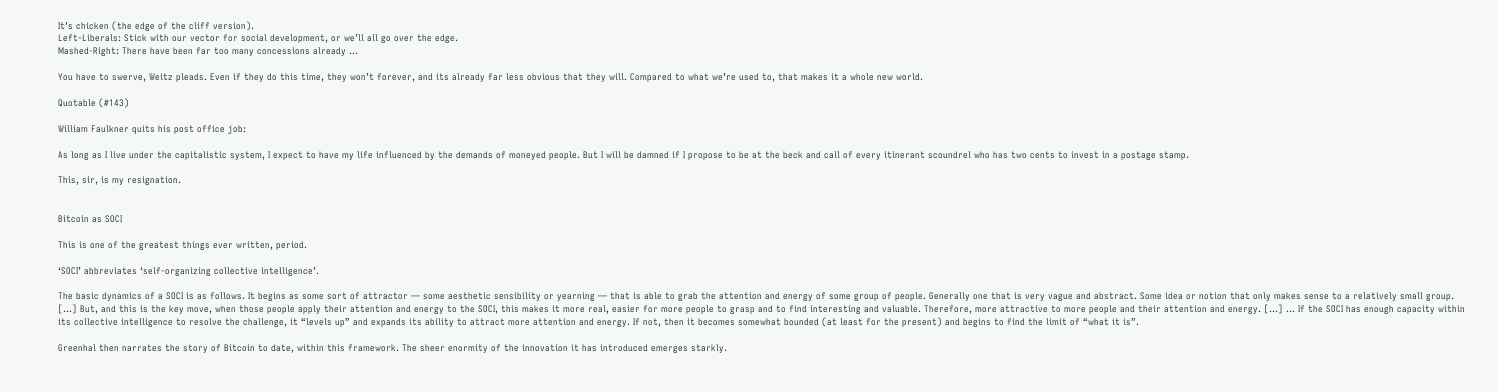It’s chicken (the edge of the cliff version).
Left-Liberals: Stick with our vector for social development, or we’ll all go over the edge.
Mashed-Right: There have been far too many concessions already …

You have to swerve, Weitz pleads. Even if they do this time, they won’t forever, and its already far less obvious that they will. Compared to what we’re used to, that makes it a whole new world.

Quotable (#143)

William Faulkner quits his post office job:

As long as I live under the capitalistic system, I expect to have my life influenced by the demands of moneyed people. But I will be damned if I propose to be at the beck and call of every itinerant scoundrel who has two cents to invest in a postage stamp.

This, sir, is my resignation.


Bitcoin as SOCI

This is one of the greatest things ever written, period.

‘SOCI’ abbreviates ‘self-organizing collective intelligence’.

The basic dynamics of a SOCI is as follows. It begins as some sort of attractor — some aesthetic sensibility or yearning — that is able to grab the attention and energy of some group of people. Generally one that is very vague and abstract. Some idea or notion that only makes sense to a relatively small group. […] But, and this is the key move, when those people apply their attention and energy to the SOCI, this makes it more real, easier for more people to grasp and to find interesting and valuable. Therefore, more attractive to more people and their attention and energy. […] … If the SOCI has enough capacity within its collective intelligence to resolve the challenge, it “levels up” and expands its ability to attract more attention and energy. If not, then it becomes somewhat bounded (at least for the present) and begins to find the limit of “what it is”.

Greenhal then narrates the story of Bitcoin to date, within this framework. The sheer enormity of the innovation it has introduced emerges starkly.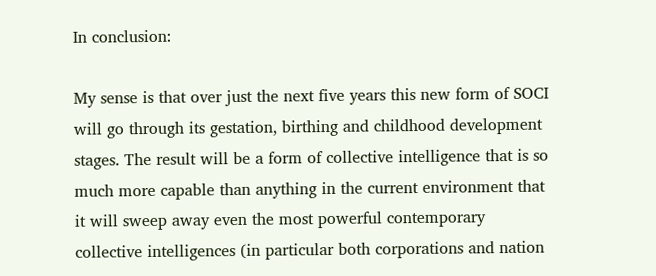In conclusion:

My sense is that over just the next five years this new form of SOCI will go through its gestation, birthing and childhood development stages. The result will be a form of collective intelligence that is so much more capable than anything in the current environment that it will sweep away even the most powerful contemporary collective intelligences (in particular both corporations and nation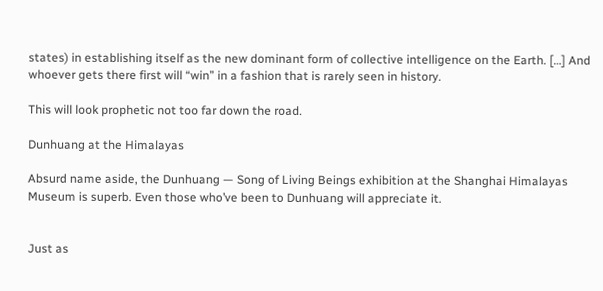states) in establishing itself as the new dominant form of collective intelligence on the Earth. […] And whoever gets there first will “win” in a fashion that is rarely seen in history.

This will look prophetic not too far down the road.

Dunhuang at the Himalayas

Absurd name aside, the Dunhuang — Song of Living Beings exhibition at the Shanghai Himalayas Museum is superb. Even those who’ve been to Dunhuang will appreciate it.


Just as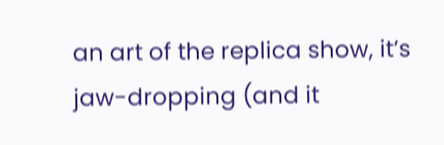an art of the replica show, it’s jaw-dropping (and it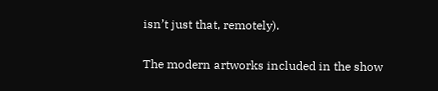isn’t just that, remotely).

The modern artworks included in the show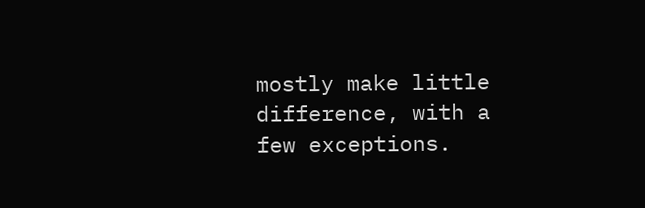mostly make little difference, with a few exceptions.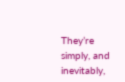They’re simply, and inevitably,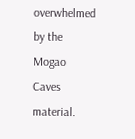overwhelmed by the Mogao Caves material.